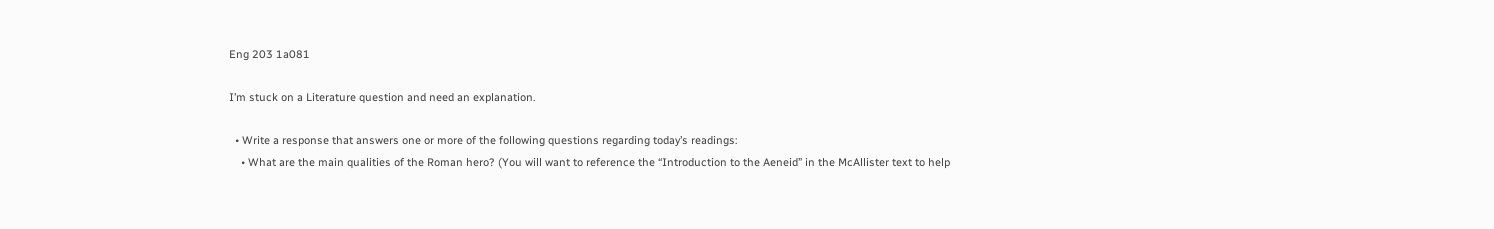Eng 203 1a081

I’m stuck on a Literature question and need an explanation.

  • Write a response that answers one or more of the following questions regarding today’s readings:
    • What are the main qualities of the Roman hero? (You will want to reference the “Introduction to the Aeneid” in the McAllister text to help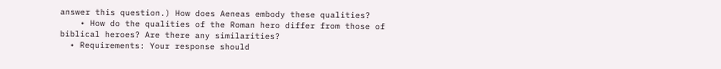answer this question.) How does Aeneas embody these qualities?
    • How do the qualities of the Roman hero differ from those of biblical heroes? Are there any similarities?
  • Requirements: Your response should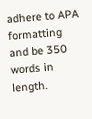adhere to APA formatting and be 350 words in length.